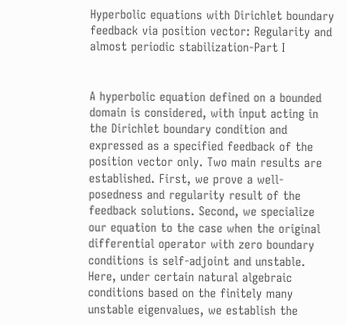Hyperbolic equations with Dirichlet boundary feedback via position vector: Regularity and almost periodic stabilization-Part I


A hyperbolic equation defined on a bounded domain is considered, with input acting in the Dirichlet boundary condition and expressed as a specified feedback of the position vector only. Two main results are established. First, we prove a well-posedness and regularity result of the feedback solutions. Second, we specialize our equation to the case when the original differential operator with zero boundary conditions is self-adjoint and unstable. Here, under certain natural algebraic conditions based on the finitely many unstable eigenvalues, we establish the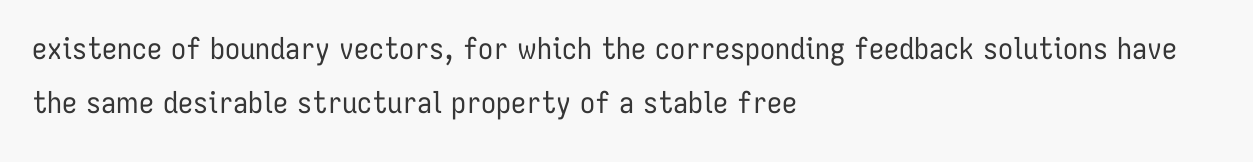existence of boundary vectors, for which the corresponding feedback solutions have the same desirable structural property of a stable free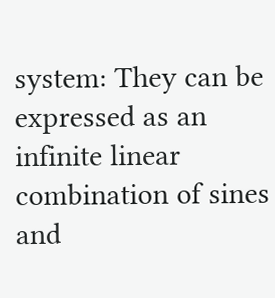system: They can be expressed as an infinite linear combination of sines and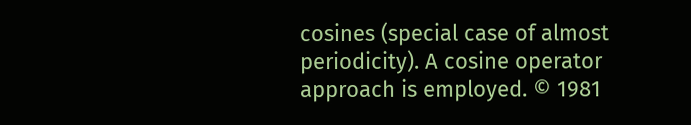cosines (special case of almost periodicity). A cosine operator approach is employed. © 1981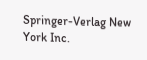Springer-Verlag New York Inc.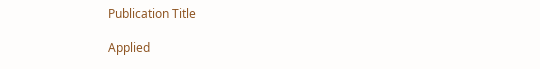Publication Title

Applied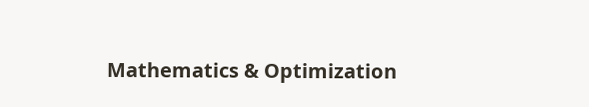Mathematics & Optimization